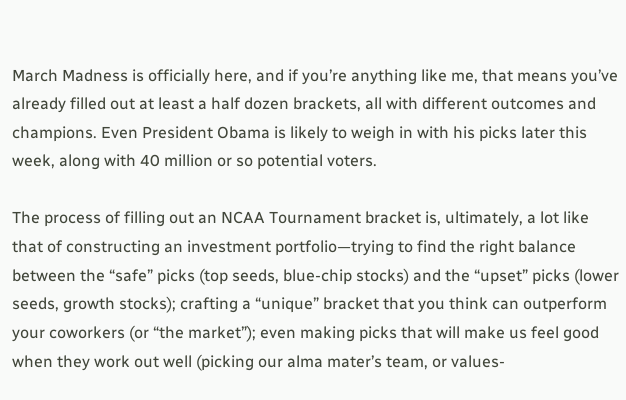March Madness is officially here, and if you’re anything like me, that means you’ve already filled out at least a half dozen brackets, all with different outcomes and champions. Even President Obama is likely to weigh in with his picks later this week, along with 40 million or so potential voters.

The process of filling out an NCAA Tournament bracket is, ultimately, a lot like that of constructing an investment portfolio—trying to find the right balance between the “safe” picks (top seeds, blue-chip stocks) and the “upset” picks (lower seeds, growth stocks); crafting a “unique” bracket that you think can outperform your coworkers (or “the market”); even making picks that will make us feel good when they work out well (picking our alma mater’s team, or values-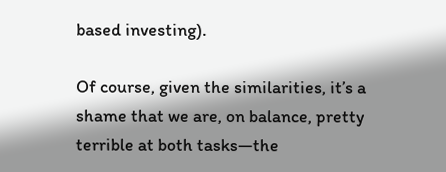based investing).

Of course, given the similarities, it’s a shame that we are, on balance, pretty terrible at both tasks—the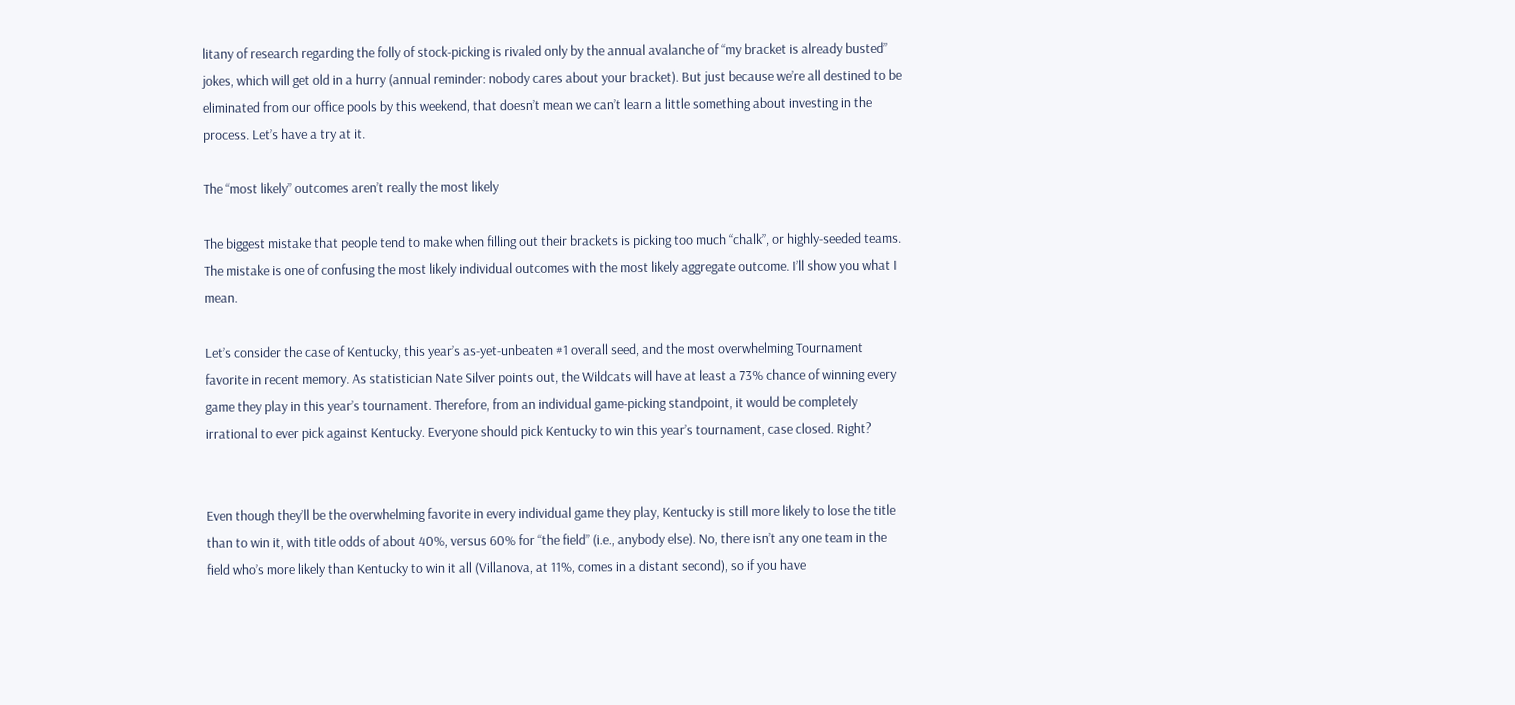litany of research regarding the folly of stock-picking is rivaled only by the annual avalanche of “my bracket is already busted” jokes, which will get old in a hurry (annual reminder: nobody cares about your bracket). But just because we’re all destined to be eliminated from our office pools by this weekend, that doesn’t mean we can’t learn a little something about investing in the process. Let’s have a try at it.

The “most likely” outcomes aren’t really the most likely

The biggest mistake that people tend to make when filling out their brackets is picking too much “chalk”, or highly-seeded teams. The mistake is one of confusing the most likely individual outcomes with the most likely aggregate outcome. I’ll show you what I mean.

Let’s consider the case of Kentucky, this year’s as-yet-unbeaten #1 overall seed, and the most overwhelming Tournament favorite in recent memory. As statistician Nate Silver points out, the Wildcats will have at least a 73% chance of winning every game they play in this year’s tournament. Therefore, from an individual game-picking standpoint, it would be completely irrational to ever pick against Kentucky. Everyone should pick Kentucky to win this year’s tournament, case closed. Right?


Even though they’ll be the overwhelming favorite in every individual game they play, Kentucky is still more likely to lose the title than to win it, with title odds of about 40%, versus 60% for “the field” (i.e., anybody else). No, there isn’t any one team in the field who’s more likely than Kentucky to win it all (Villanova, at 11%, comes in a distant second), so if you have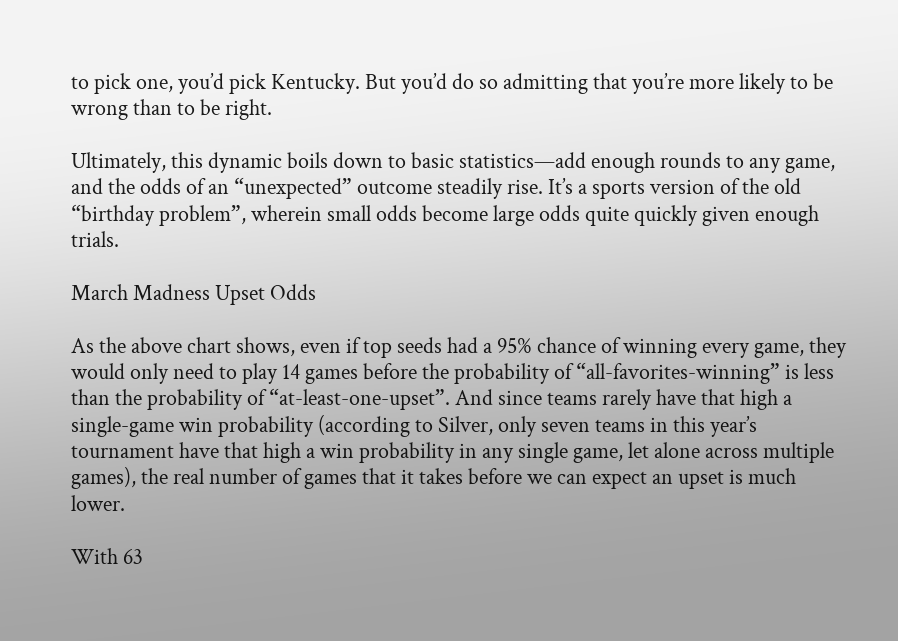to pick one, you’d pick Kentucky. But you’d do so admitting that you’re more likely to be wrong than to be right.

Ultimately, this dynamic boils down to basic statistics—add enough rounds to any game, and the odds of an “unexpected” outcome steadily rise. It’s a sports version of the old “birthday problem”, wherein small odds become large odds quite quickly given enough trials.

March Madness Upset Odds

As the above chart shows, even if top seeds had a 95% chance of winning every game, they would only need to play 14 games before the probability of “all-favorites-winning” is less than the probability of “at-least-one-upset”. And since teams rarely have that high a single-game win probability (according to Silver, only seven teams in this year’s tournament have that high a win probability in any single game, let alone across multiple games), the real number of games that it takes before we can expect an upset is much lower.

With 63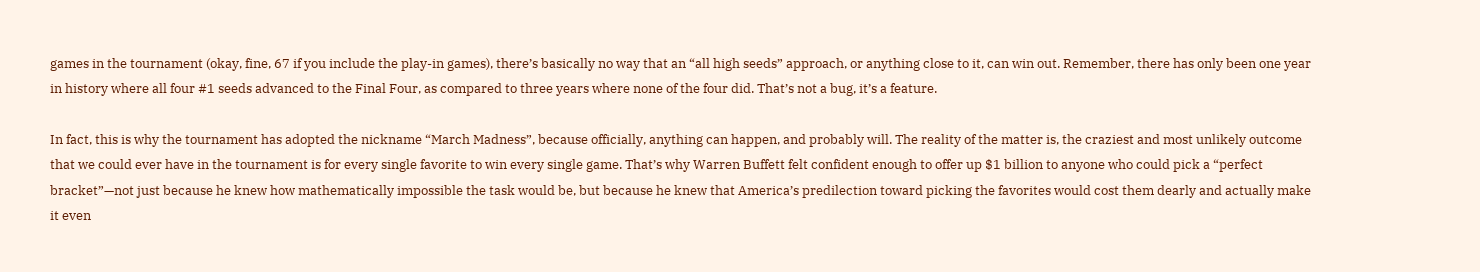games in the tournament (okay, fine, 67 if you include the play-in games), there’s basically no way that an “all high seeds” approach, or anything close to it, can win out. Remember, there has only been one year in history where all four #1 seeds advanced to the Final Four, as compared to three years where none of the four did. That’s not a bug, it’s a feature.

In fact, this is why the tournament has adopted the nickname “March Madness”, because officially, anything can happen, and probably will. The reality of the matter is, the craziest and most unlikely outcome that we could ever have in the tournament is for every single favorite to win every single game. That’s why Warren Buffett felt confident enough to offer up $1 billion to anyone who could pick a “perfect bracket”—not just because he knew how mathematically impossible the task would be, but because he knew that America’s predilection toward picking the favorites would cost them dearly and actually make it even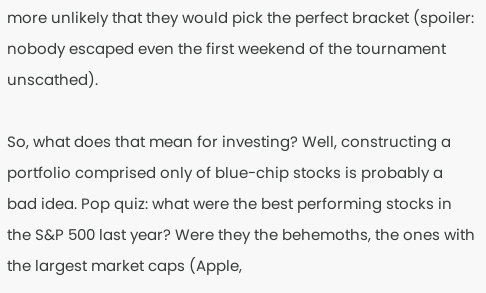more unlikely that they would pick the perfect bracket (spoiler: nobody escaped even the first weekend of the tournament unscathed).

So, what does that mean for investing? Well, constructing a portfolio comprised only of blue-chip stocks is probably a bad idea. Pop quiz: what were the best performing stocks in the S&P 500 last year? Were they the behemoths, the ones with the largest market caps (Apple,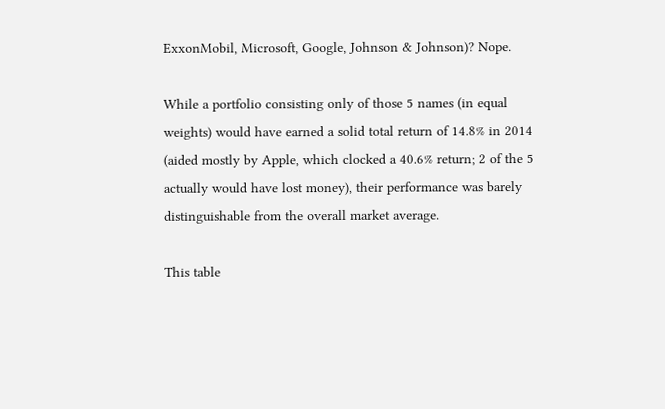ExxonMobil, Microsoft, Google, Johnson & Johnson)? Nope.

While a portfolio consisting only of those 5 names (in equal weights) would have earned a solid total return of 14.8% in 2014 (aided mostly by Apple, which clocked a 40.6% return; 2 of the 5 actually would have lost money), their performance was barely distinguishable from the overall market average.

This table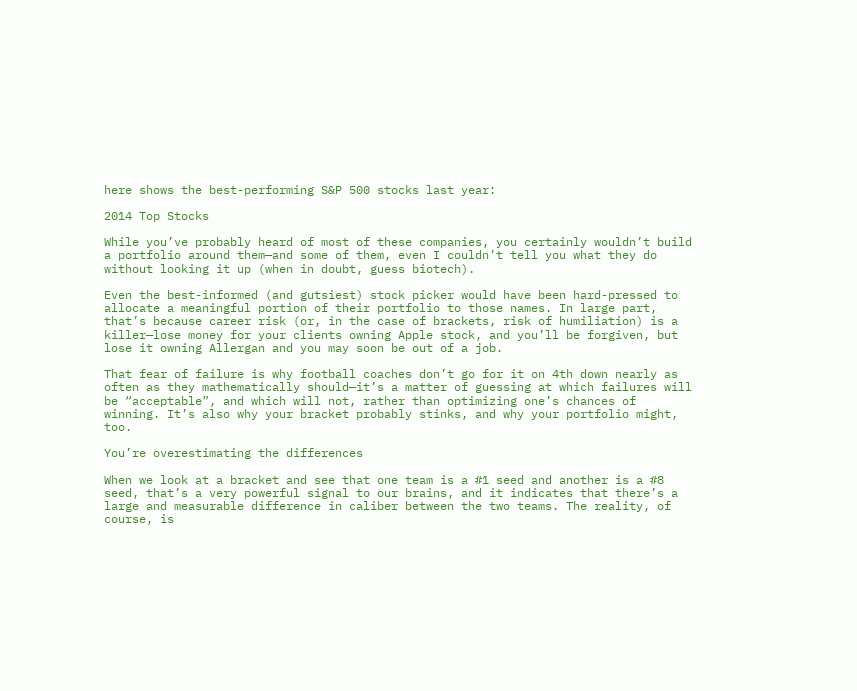here shows the best-performing S&P 500 stocks last year:

2014 Top Stocks

While you’ve probably heard of most of these companies, you certainly wouldn’t build a portfolio around them—and some of them, even I couldn’t tell you what they do without looking it up (when in doubt, guess biotech).

Even the best-informed (and gutsiest) stock picker would have been hard-pressed to allocate a meaningful portion of their portfolio to those names. In large part, that’s because career risk (or, in the case of brackets, risk of humiliation) is a killer—lose money for your clients owning Apple stock, and you’ll be forgiven, but lose it owning Allergan and you may soon be out of a job.

That fear of failure is why football coaches don’t go for it on 4th down nearly as often as they mathematically should—it’s a matter of guessing at which failures will be “acceptable”, and which will not, rather than optimizing one’s chances of winning. It’s also why your bracket probably stinks, and why your portfolio might, too.

You’re overestimating the differences

When we look at a bracket and see that one team is a #1 seed and another is a #8 seed, that’s a very powerful signal to our brains, and it indicates that there’s a large and measurable difference in caliber between the two teams. The reality, of course, is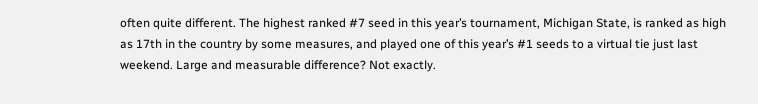often quite different. The highest ranked #7 seed in this year’s tournament, Michigan State, is ranked as high as 17th in the country by some measures, and played one of this year’s #1 seeds to a virtual tie just last weekend. Large and measurable difference? Not exactly.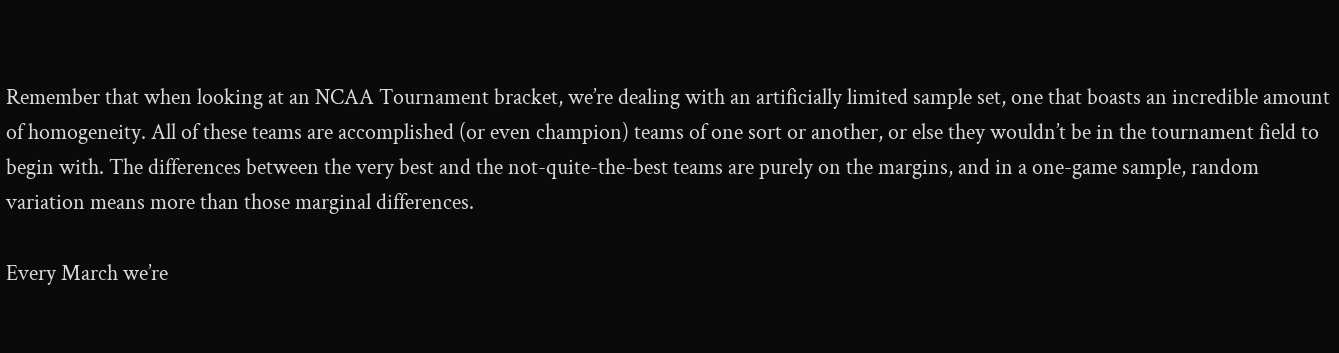Remember that when looking at an NCAA Tournament bracket, we’re dealing with an artificially limited sample set, one that boasts an incredible amount of homogeneity. All of these teams are accomplished (or even champion) teams of one sort or another, or else they wouldn’t be in the tournament field to begin with. The differences between the very best and the not-quite-the-best teams are purely on the margins, and in a one-game sample, random variation means more than those marginal differences.

Every March we’re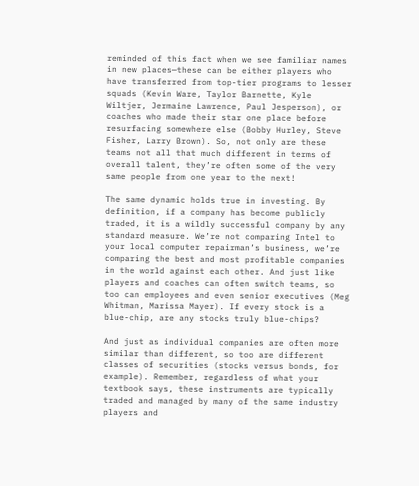reminded of this fact when we see familiar names in new places—these can be either players who have transferred from top-tier programs to lesser squads (Kevin Ware, Taylor Barnette, Kyle Wiltjer, Jermaine Lawrence, Paul Jesperson), or coaches who made their star one place before resurfacing somewhere else (Bobby Hurley, Steve Fisher, Larry Brown). So, not only are these teams not all that much different in terms of overall talent, they’re often some of the very same people from one year to the next!

The same dynamic holds true in investing. By definition, if a company has become publicly traded, it is a wildly successful company by any standard measure. We’re not comparing Intel to your local computer repairman’s business, we’re comparing the best and most profitable companies in the world against each other. And just like players and coaches can often switch teams, so too can employees and even senior executives (Meg Whitman, Marissa Mayer). If every stock is a blue-chip, are any stocks truly blue-chips?

And just as individual companies are often more similar than different, so too are different classes of securities (stocks versus bonds, for example). Remember, regardless of what your textbook says, these instruments are typically traded and managed by many of the same industry players and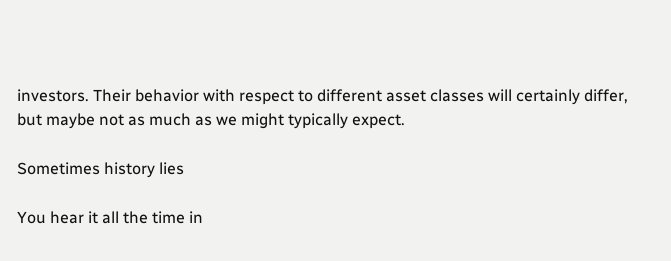investors. Their behavior with respect to different asset classes will certainly differ, but maybe not as much as we might typically expect.

Sometimes history lies

You hear it all the time in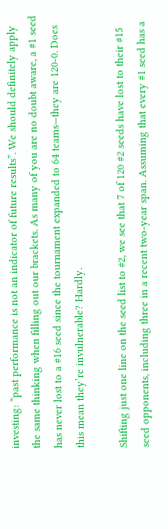investing: “past performance is not an indicator of future results”. We should definitely apply the same thinking when filling out our brackets. As many of you are no doubt aware, a #1 seed has never lost to a #16 seed since the tournament expanded to 64 teams—they are 120-0. Does this mean they’re invulnerable? Hardly.

Shifting just one line on the seed list to #2, we see that 7 of 120 #2 seeds have lost to their #15 seed opponents, including three in a recent two-year span. Assuming that every #1 seed has a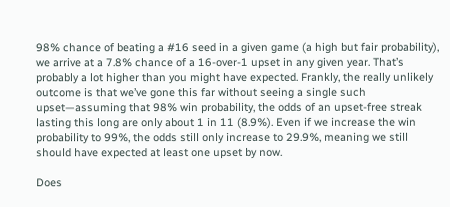98% chance of beating a #16 seed in a given game (a high but fair probability), we arrive at a 7.8% chance of a 16-over-1 upset in any given year. That’s probably a lot higher than you might have expected. Frankly, the really unlikely outcome is that we’ve gone this far without seeing a single such upset—assuming that 98% win probability, the odds of an upset-free streak lasting this long are only about 1 in 11 (8.9%). Even if we increase the win probability to 99%, the odds still only increase to 29.9%, meaning we still should have expected at least one upset by now.

Does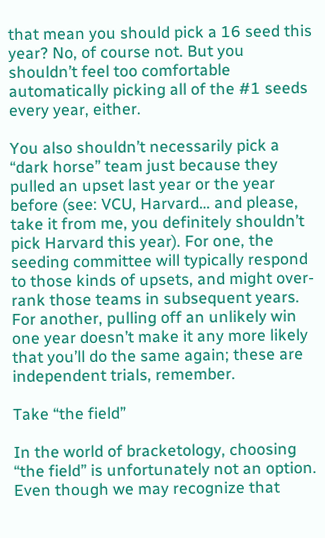that mean you should pick a 16 seed this year? No, of course not. But you shouldn’t feel too comfortable automatically picking all of the #1 seeds every year, either.

You also shouldn’t necessarily pick a “dark horse” team just because they pulled an upset last year or the year before (see: VCU, Harvard… and please, take it from me, you definitely shouldn’t pick Harvard this year). For one, the seeding committee will typically respond to those kinds of upsets, and might over-rank those teams in subsequent years. For another, pulling off an unlikely win one year doesn’t make it any more likely that you’ll do the same again; these are independent trials, remember.

Take “the field”

In the world of bracketology, choosing “the field” is unfortunately not an option. Even though we may recognize that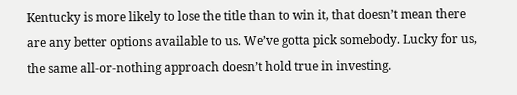Kentucky is more likely to lose the title than to win it, that doesn’t mean there are any better options available to us. We’ve gotta pick somebody. Lucky for us, the same all-or-nothing approach doesn’t hold true in investing.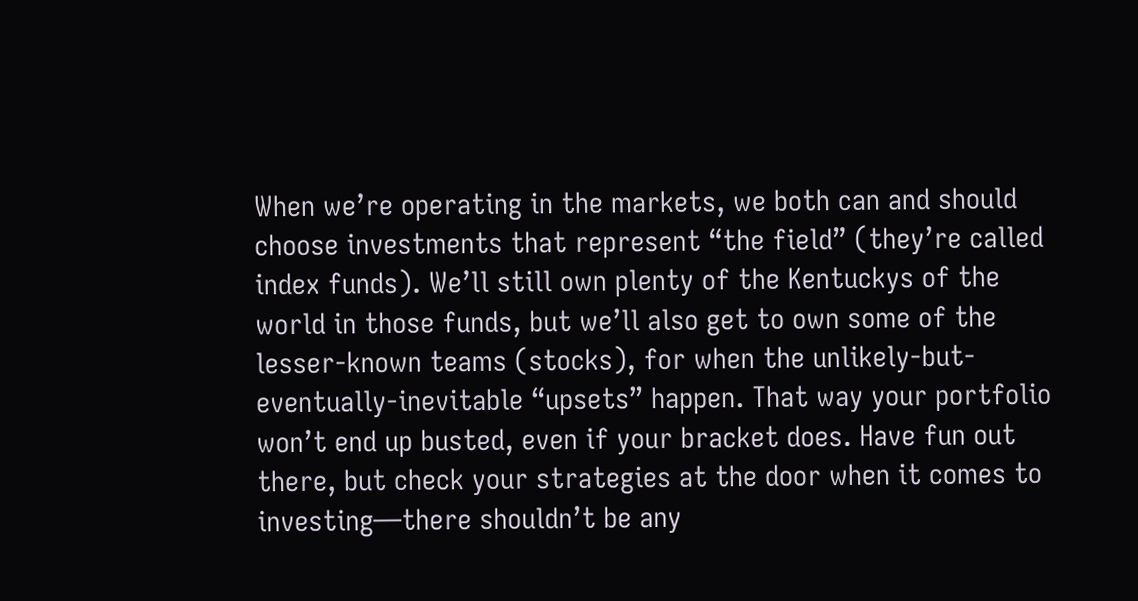When we’re operating in the markets, we both can and should choose investments that represent “the field” (they’re called index funds). We’ll still own plenty of the Kentuckys of the world in those funds, but we’ll also get to own some of the lesser-known teams (stocks), for when the unlikely-but-eventually-inevitable “upsets” happen. That way your portfolio won’t end up busted, even if your bracket does. Have fun out there, but check your strategies at the door when it comes to investing—there shouldn’t be any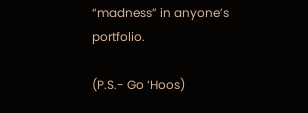“madness” in anyone’s portfolio.

(P.S.- Go ‘Hoos)